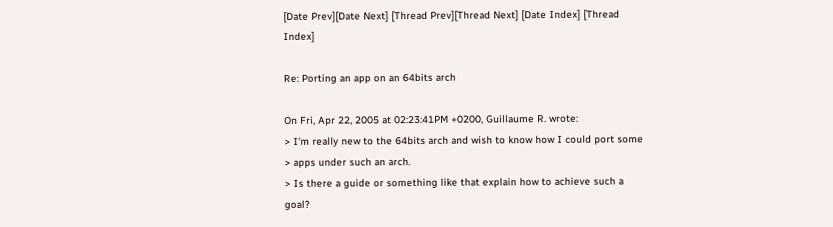[Date Prev][Date Next] [Thread Prev][Thread Next] [Date Index] [Thread Index]

Re: Porting an app on an 64bits arch

On Fri, Apr 22, 2005 at 02:23:41PM +0200, Guillaume R. wrote:
> I'm really new to the 64bits arch and wish to know how I could port some
> apps under such an arch.
> Is there a guide or something like that explain how to achieve such a goal?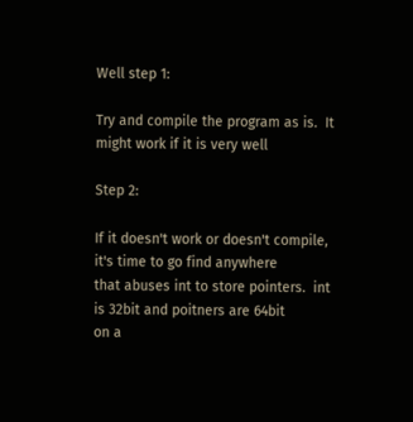Well step 1:

Try and compile the program as is.  It might work if it is very well

Step 2:

If it doesn't work or doesn't compile, it's time to go find anywhere
that abuses int to store pointers.  int is 32bit and poitners are 64bit
on a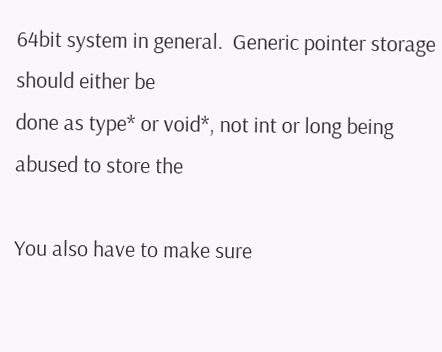64bit system in general.  Generic pointer storage should either be
done as type* or void*, not int or long being abused to store the

You also have to make sure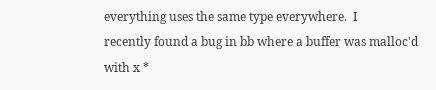everything uses the same type everywhere.  I
recently found a bug in bb where a buffer was malloc'd with x *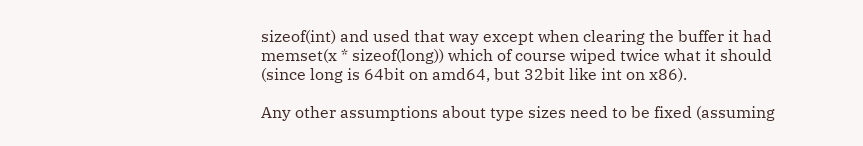sizeof(int) and used that way except when clearing the buffer it had
memset(x * sizeof(long)) which of course wiped twice what it should
(since long is 64bit on amd64, but 32bit like int on x86).

Any other assumptions about type sizes need to be fixed (assuming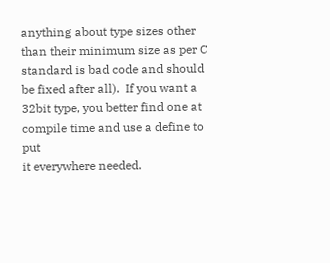anything about type sizes other than their minimum size as per C
standard is bad code and should be fixed after all).  If you want a
32bit type, you better find one at compile time and use a define to put
it everywhere needed.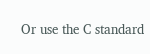Or use the C standard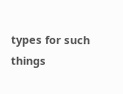types for such things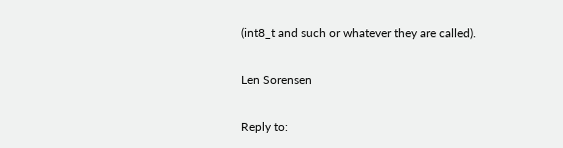(int8_t and such or whatever they are called).

Len Sorensen

Reply to: